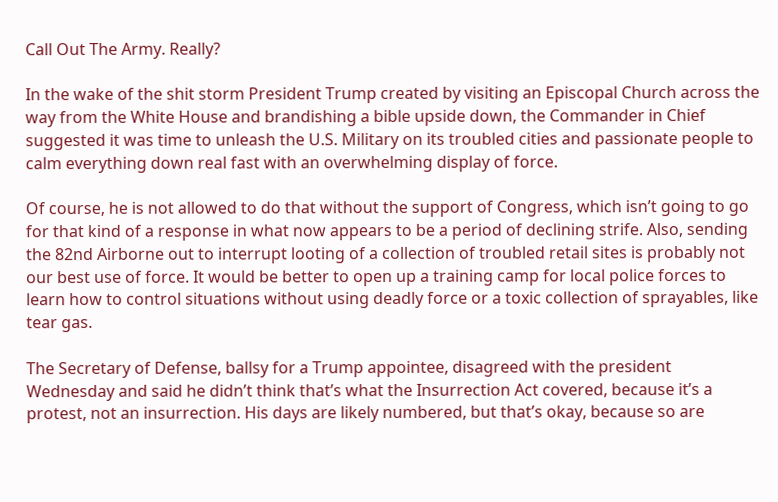Call Out The Army. Really?

In the wake of the shit storm President Trump created by visiting an Episcopal Church across the way from the White House and brandishing a bible upside down, the Commander in Chief suggested it was time to unleash the U.S. Military on its troubled cities and passionate people to calm everything down real fast with an overwhelming display of force.

Of course, he is not allowed to do that without the support of Congress, which isn’t going to go for that kind of a response in what now appears to be a period of declining strife. Also, sending the 82nd Airborne out to interrupt looting of a collection of troubled retail sites is probably not our best use of force. It would be better to open up a training camp for local police forces to learn how to control situations without using deadly force or a toxic collection of sprayables, like tear gas.

The Secretary of Defense, ballsy for a Trump appointee, disagreed with the president Wednesday and said he didn’t think that’s what the Insurrection Act covered, because it’s a protest, not an insurrection. His days are likely numbered, but that’s okay, because so are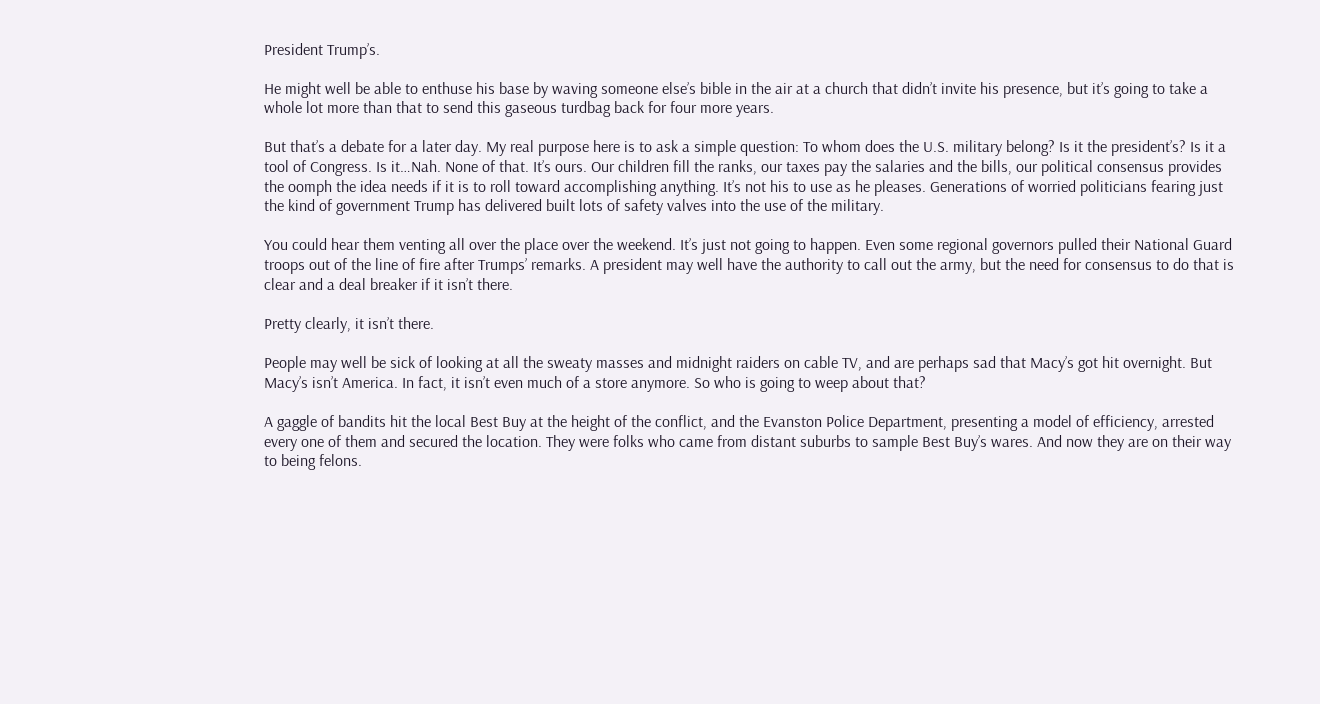President Trump’s.

He might well be able to enthuse his base by waving someone else’s bible in the air at a church that didn’t invite his presence, but it’s going to take a whole lot more than that to send this gaseous turdbag back for four more years.

But that’s a debate for a later day. My real purpose here is to ask a simple question: To whom does the U.S. military belong? Is it the president’s? Is it a tool of Congress. Is it…Nah. None of that. It’s ours. Our children fill the ranks, our taxes pay the salaries and the bills, our political consensus provides the oomph the idea needs if it is to roll toward accomplishing anything. It’s not his to use as he pleases. Generations of worried politicians fearing just the kind of government Trump has delivered built lots of safety valves into the use of the military.

You could hear them venting all over the place over the weekend. It’s just not going to happen. Even some regional governors pulled their National Guard troops out of the line of fire after Trumps’ remarks. A president may well have the authority to call out the army, but the need for consensus to do that is clear and a deal breaker if it isn’t there.

Pretty clearly, it isn’t there.

People may well be sick of looking at all the sweaty masses and midnight raiders on cable TV, and are perhaps sad that Macy’s got hit overnight. But Macy’s isn’t America. In fact, it isn’t even much of a store anymore. So who is going to weep about that?

A gaggle of bandits hit the local Best Buy at the height of the conflict, and the Evanston Police Department, presenting a model of efficiency, arrested every one of them and secured the location. They were folks who came from distant suburbs to sample Best Buy’s wares. And now they are on their way to being felons.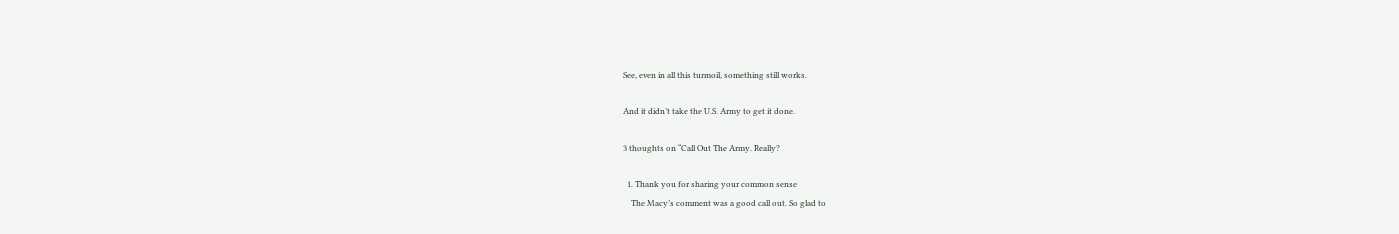See, even in all this turmoil, something still works.

And it didn’t take the U.S. Army to get it done.

3 thoughts on “Call Out The Army. Really?

  1. Thank you for sharing your common sense
    The Macy’s comment was a good call out. So glad to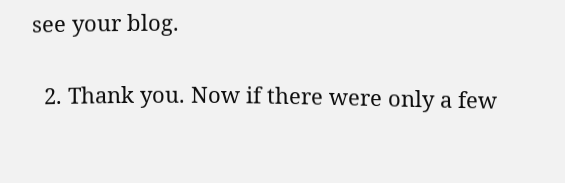see your blog.


  2. Thank you. Now if there were only a few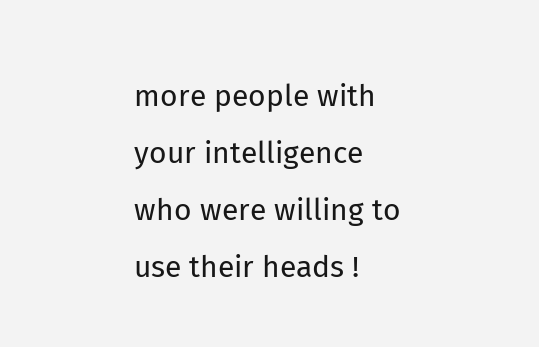more people with your intelligence who were willing to use their heads !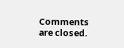Comments are closed.